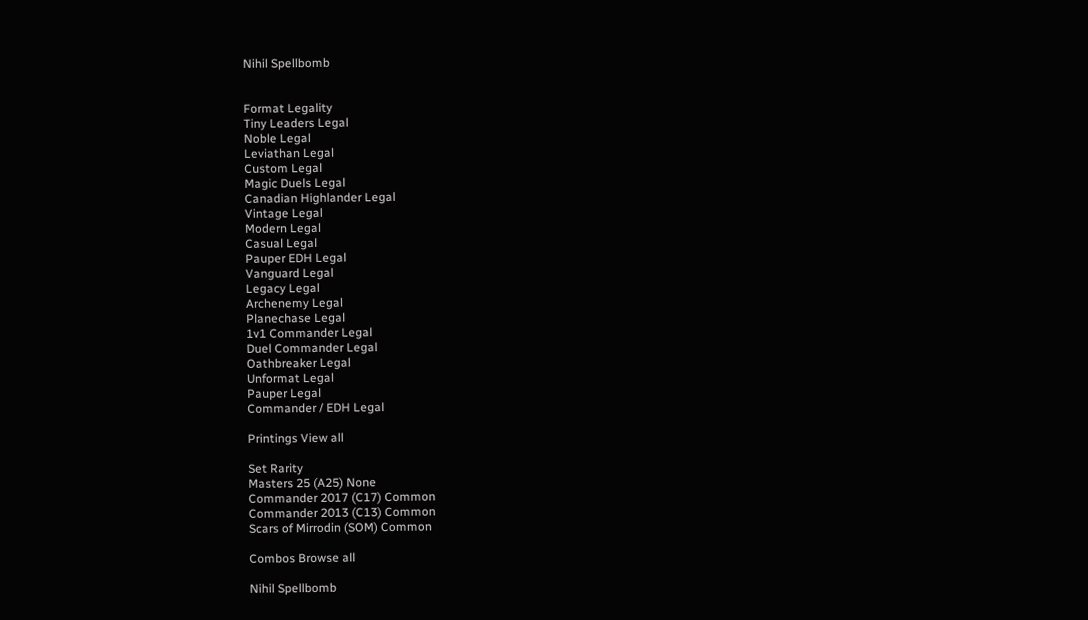Nihil Spellbomb


Format Legality
Tiny Leaders Legal
Noble Legal
Leviathan Legal
Custom Legal
Magic Duels Legal
Canadian Highlander Legal
Vintage Legal
Modern Legal
Casual Legal
Pauper EDH Legal
Vanguard Legal
Legacy Legal
Archenemy Legal
Planechase Legal
1v1 Commander Legal
Duel Commander Legal
Oathbreaker Legal
Unformat Legal
Pauper Legal
Commander / EDH Legal

Printings View all

Set Rarity
Masters 25 (A25) None
Commander 2017 (C17) Common
Commander 2013 (C13) Common
Scars of Mirrodin (SOM) Common

Combos Browse all

Nihil Spellbomb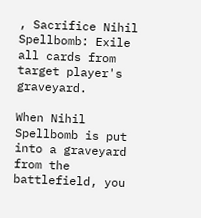, Sacrifice Nihil Spellbomb: Exile all cards from target player's graveyard.

When Nihil Spellbomb is put into a graveyard from the battlefield, you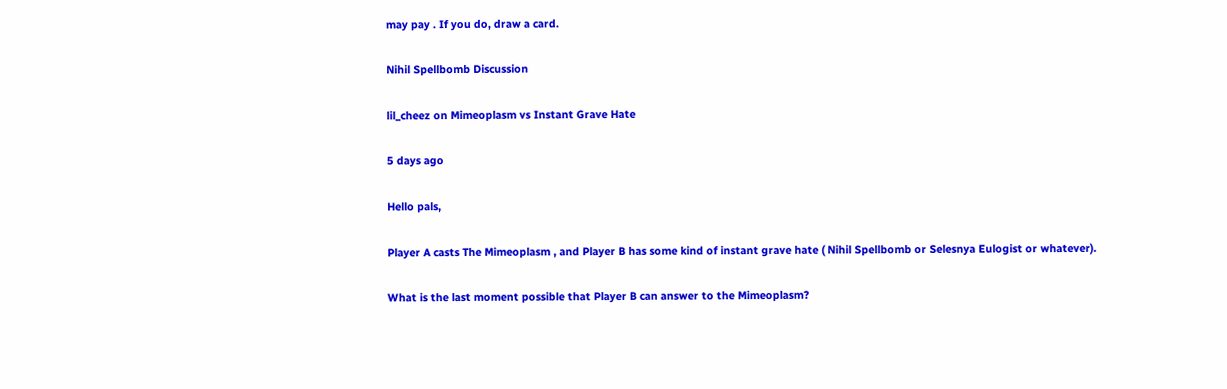may pay . If you do, draw a card.

Nihil Spellbomb Discussion

lil_cheez on Mimeoplasm vs Instant Grave Hate

5 days ago

Hello pals,

Player A casts The Mimeoplasm , and Player B has some kind of instant grave hate ( Nihil Spellbomb or Selesnya Eulogist or whatever).

What is the last moment possible that Player B can answer to the Mimeoplasm?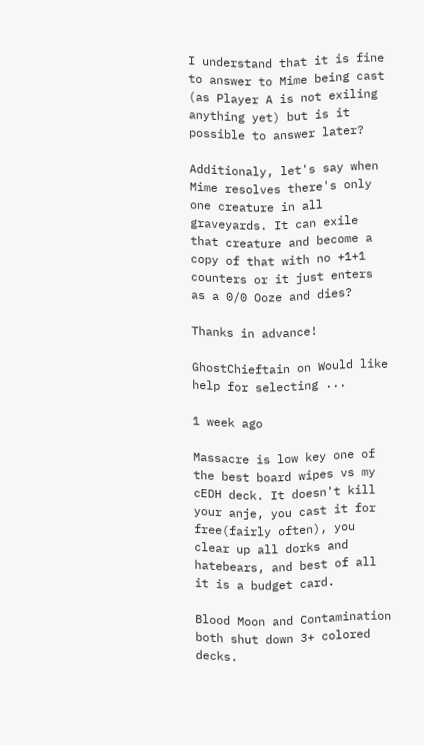I understand that it is fine to answer to Mime being cast (as Player A is not exiling anything yet) but is it possible to answer later?

Additionaly, let's say when Mime resolves there's only one creature in all graveyards. It can exile that creature and become a copy of that with no +1+1 counters or it just enters as a 0/0 Ooze and dies?

Thanks in advance!

GhostChieftain on Would like help for selecting ...

1 week ago

Massacre is low key one of the best board wipes vs my cEDH deck. It doesn't kill your anje, you cast it for free(fairly often), you clear up all dorks and hatebears, and best of all it is a budget card.

Blood Moon and Contamination both shut down 3+ colored decks.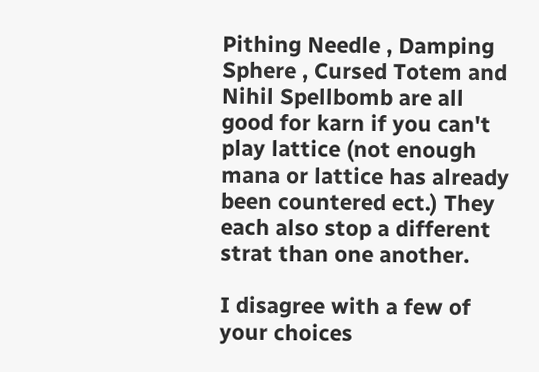Pithing Needle , Damping Sphere , Cursed Totem and Nihil Spellbomb are all good for karn if you can't play lattice (not enough mana or lattice has already been countered ect.) They each also stop a different strat than one another.

I disagree with a few of your choices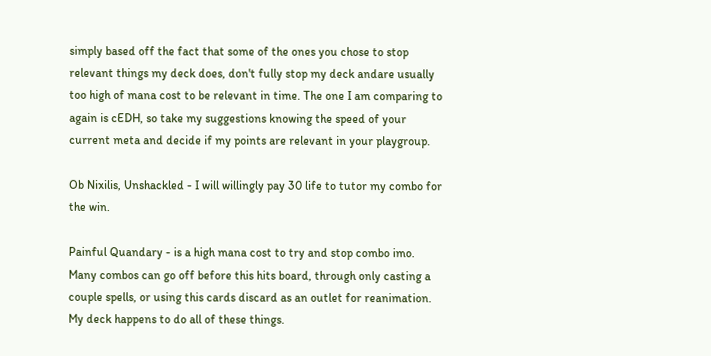simply based off the fact that some of the ones you chose to stop relevant things my deck does, don't fully stop my deck andare usually too high of mana cost to be relevant in time. The one I am comparing to again is cEDH, so take my suggestions knowing the speed of your current meta and decide if my points are relevant in your playgroup.

Ob Nixilis, Unshackled - I will willingly pay 30 life to tutor my combo for the win.

Painful Quandary - is a high mana cost to try and stop combo imo. Many combos can go off before this hits board, through only casting a couple spells, or using this cards discard as an outlet for reanimation. My deck happens to do all of these things.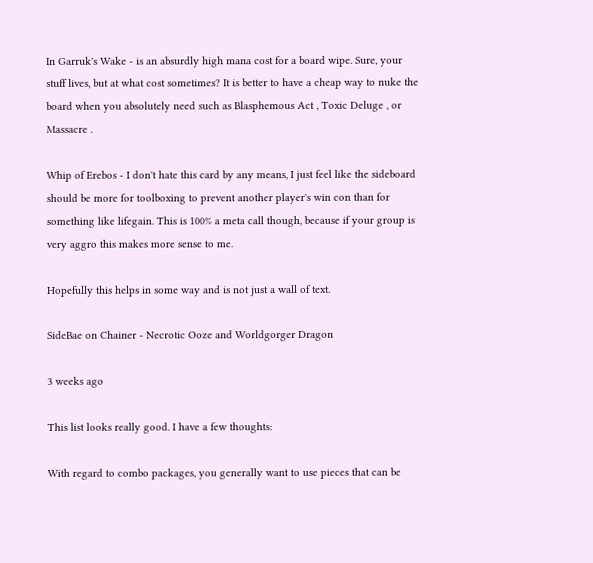In Garruk's Wake - is an absurdly high mana cost for a board wipe. Sure, your stuff lives, but at what cost sometimes? It is better to have a cheap way to nuke the board when you absolutely need such as Blasphemous Act , Toxic Deluge , or Massacre .

Whip of Erebos - I don't hate this card by any means, I just feel like the sideboard should be more for toolboxing to prevent another player's win con than for something like lifegain. This is 100% a meta call though, because if your group is very aggro this makes more sense to me.

Hopefully this helps in some way and is not just a wall of text.

SideBae on Chainer - Necrotic Ooze and Worldgorger Dragon

3 weeks ago

This list looks really good. I have a few thoughts:

With regard to combo packages, you generally want to use pieces that can be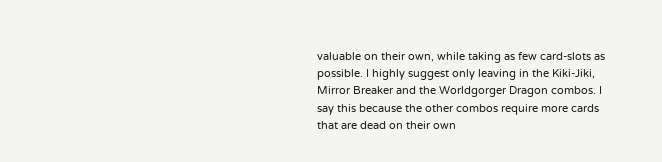valuable on their own, while taking as few card-slots as possible. I highly suggest only leaving in the Kiki-Jiki, Mirror Breaker and the Worldgorger Dragon combos. I say this because the other combos require more cards that are dead on their own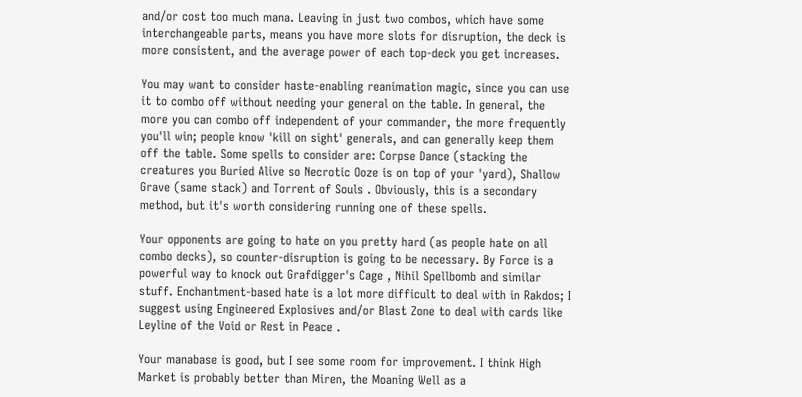and/or cost too much mana. Leaving in just two combos, which have some interchangeable parts, means you have more slots for disruption, the deck is more consistent, and the average power of each top-deck you get increases.

You may want to consider haste-enabling reanimation magic, since you can use it to combo off without needing your general on the table. In general, the more you can combo off independent of your commander, the more frequently you'll win; people know 'kill on sight' generals, and can generally keep them off the table. Some spells to consider are: Corpse Dance (stacking the creatures you Buried Alive so Necrotic Ooze is on top of your 'yard), Shallow Grave (same stack) and Torrent of Souls . Obviously, this is a secondary method, but it's worth considering running one of these spells.

Your opponents are going to hate on you pretty hard (as people hate on all combo decks), so counter-disruption is going to be necessary. By Force is a powerful way to knock out Grafdigger's Cage , Nihil Spellbomb and similar stuff. Enchantment-based hate is a lot more difficult to deal with in Rakdos; I suggest using Engineered Explosives and/or Blast Zone to deal with cards like Leyline of the Void or Rest in Peace .

Your manabase is good, but I see some room for improvement. I think High Market is probably better than Miren, the Moaning Well as a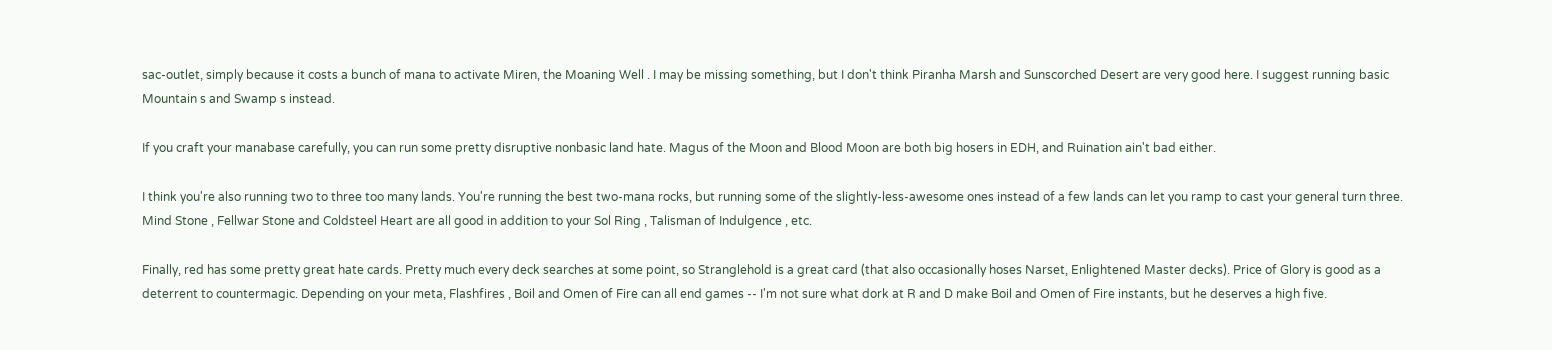sac-outlet, simply because it costs a bunch of mana to activate Miren, the Moaning Well . I may be missing something, but I don't think Piranha Marsh and Sunscorched Desert are very good here. I suggest running basic Mountain s and Swamp s instead.

If you craft your manabase carefully, you can run some pretty disruptive nonbasic land hate. Magus of the Moon and Blood Moon are both big hosers in EDH, and Ruination ain't bad either.

I think you're also running two to three too many lands. You're running the best two-mana rocks, but running some of the slightly-less-awesome ones instead of a few lands can let you ramp to cast your general turn three. Mind Stone , Fellwar Stone and Coldsteel Heart are all good in addition to your Sol Ring , Talisman of Indulgence , etc.

Finally, red has some pretty great hate cards. Pretty much every deck searches at some point, so Stranglehold is a great card (that also occasionally hoses Narset, Enlightened Master decks). Price of Glory is good as a deterrent to countermagic. Depending on your meta, Flashfires , Boil and Omen of Fire can all end games -- I'm not sure what dork at R and D make Boil and Omen of Fire instants, but he deserves a high five.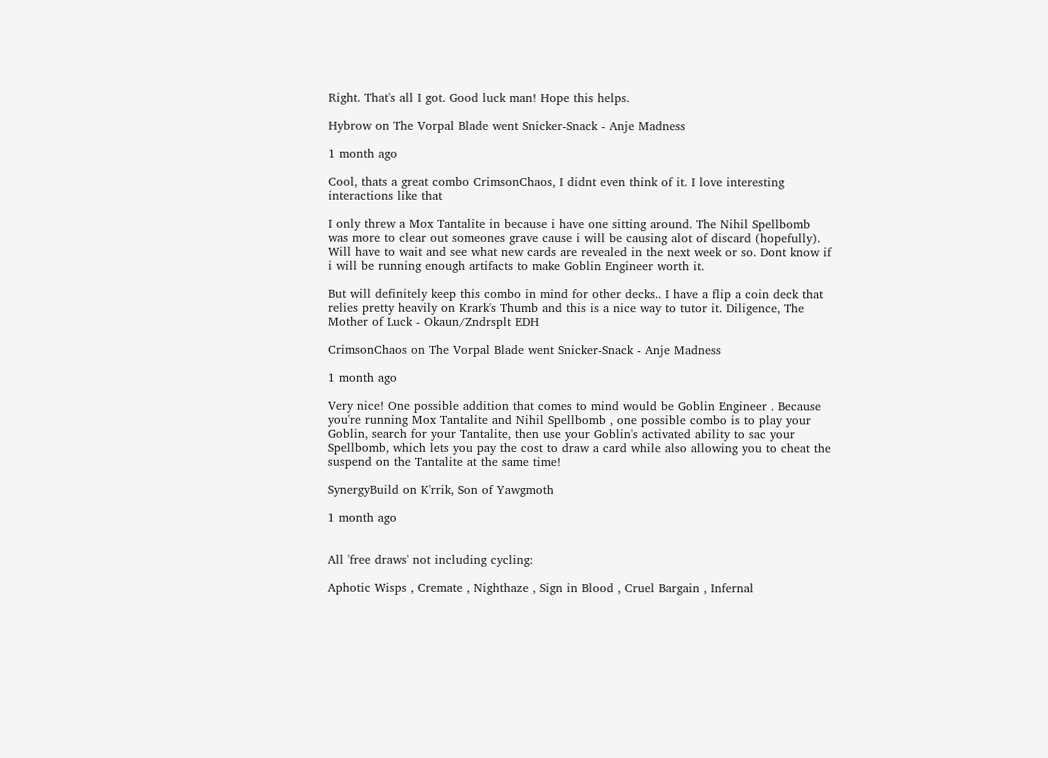Right. That's all I got. Good luck man! Hope this helps.

Hybrow on The Vorpal Blade went Snicker-Snack - Anje Madness

1 month ago

Cool, thats a great combo CrimsonChaos, I didnt even think of it. I love interesting interactions like that

I only threw a Mox Tantalite in because i have one sitting around. The Nihil Spellbomb was more to clear out someones grave cause i will be causing alot of discard (hopefully). Will have to wait and see what new cards are revealed in the next week or so. Dont know if i will be running enough artifacts to make Goblin Engineer worth it.

But will definitely keep this combo in mind for other decks.. I have a flip a coin deck that relies pretty heavily on Krark's Thumb and this is a nice way to tutor it. Diligence, The Mother of Luck - Okaun/Zndrsplt EDH

CrimsonChaos on The Vorpal Blade went Snicker-Snack - Anje Madness

1 month ago

Very nice! One possible addition that comes to mind would be Goblin Engineer . Because you're running Mox Tantalite and Nihil Spellbomb , one possible combo is to play your Goblin, search for your Tantalite, then use your Goblin's activated ability to sac your Spellbomb, which lets you pay the cost to draw a card while also allowing you to cheat the suspend on the Tantalite at the same time!

SynergyBuild on K'rrik, Son of Yawgmoth

1 month ago


All 'free draws' not including cycling:

Aphotic Wisps , Cremate , Nighthaze , Sign in Blood , Cruel Bargain , Infernal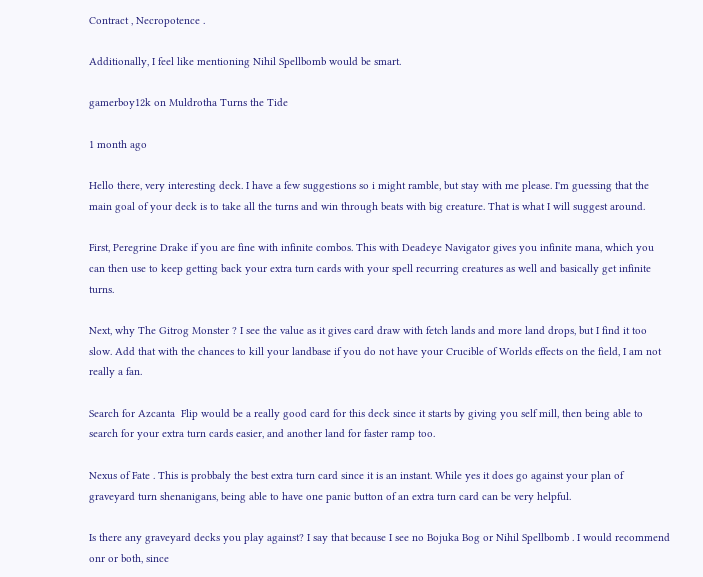Contract , Necropotence .

Additionally, I feel like mentioning Nihil Spellbomb would be smart.

gamerboy12k on Muldrotha Turns the Tide

1 month ago

Hello there, very interesting deck. I have a few suggestions so i might ramble, but stay with me please. I'm guessing that the main goal of your deck is to take all the turns and win through beats with big creature. That is what I will suggest around.

First, Peregrine Drake if you are fine with infinite combos. This with Deadeye Navigator gives you infinite mana, which you can then use to keep getting back your extra turn cards with your spell recurring creatures as well and basically get infinite turns.

Next, why The Gitrog Monster ? I see the value as it gives card draw with fetch lands and more land drops, but I find it too slow. Add that with the chances to kill your landbase if you do not have your Crucible of Worlds effects on the field, I am not really a fan.

Search for Azcanta  Flip would be a really good card for this deck since it starts by giving you self mill, then being able to search for your extra turn cards easier, and another land for faster ramp too.

Nexus of Fate . This is probbaly the best extra turn card since it is an instant. While yes it does go against your plan of graveyard turn shenanigans, being able to have one panic button of an extra turn card can be very helpful.

Is there any graveyard decks you play against? I say that because I see no Bojuka Bog or Nihil Spellbomb . I would recommend onr or both, since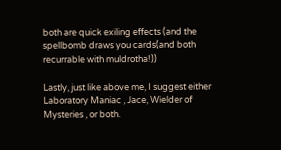both are quick exiling effects (and the spellbomb draws you cards(and both recurrable with muldrotha!))

Lastly, just like above me, I suggest either Laboratory Maniac , Jace, Wielder of Mysteries , or both.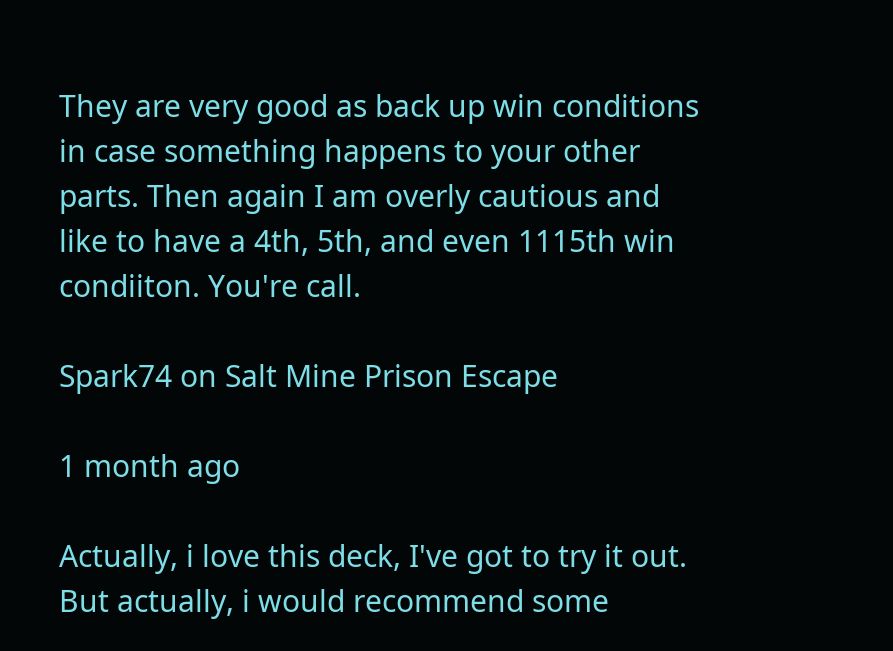They are very good as back up win conditions in case something happens to your other parts. Then again I am overly cautious and like to have a 4th, 5th, and even 1115th win condiiton. You're call.

Spark74 on Salt Mine Prison Escape

1 month ago

Actually, i love this deck, I've got to try it out. But actually, i would recommend some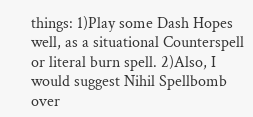things: 1)Play some Dash Hopes well, as a situational Counterspell or literal burn spell. 2)Also, I would suggest Nihil Spellbomb over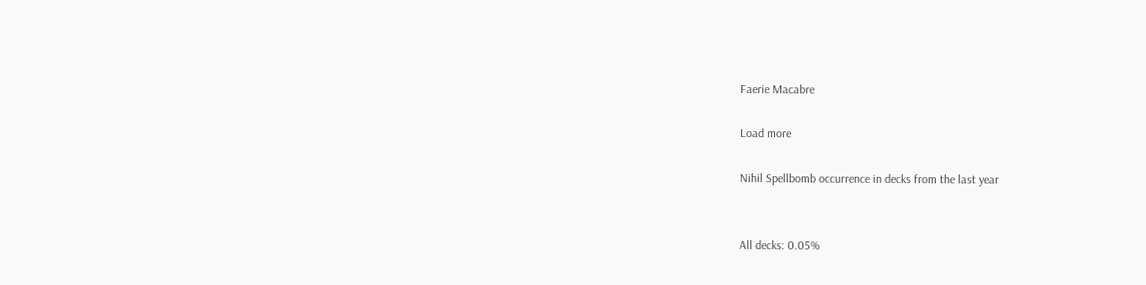Faerie Macabre

Load more

Nihil Spellbomb occurrence in decks from the last year


All decks: 0.05%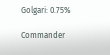Golgari: 0.75%

Commander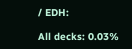/ EDH:

All decks: 0.03%